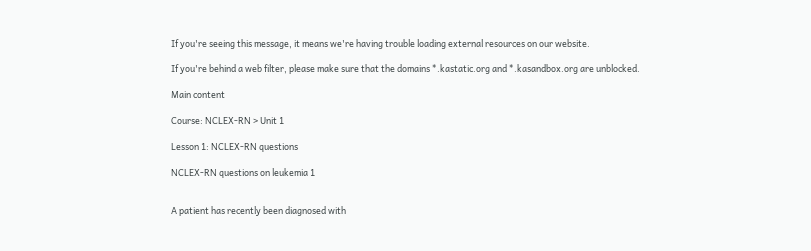If you're seeing this message, it means we're having trouble loading external resources on our website.

If you're behind a web filter, please make sure that the domains *.kastatic.org and *.kasandbox.org are unblocked.

Main content

Course: NCLEX-RN > Unit 1

Lesson 1: NCLEX-RN questions

NCLEX-RN questions on leukemia 1


A patient has recently been diagnosed with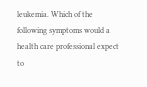leukemia. Which of the following symptoms would a health care professional expect to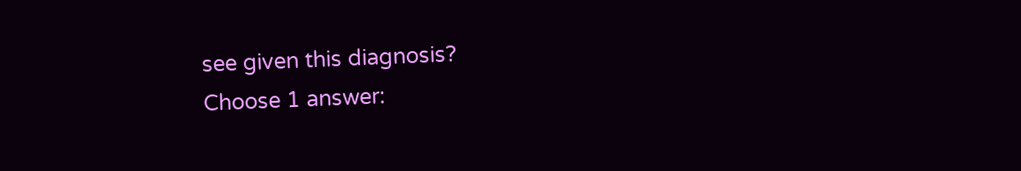see given this diagnosis?
Choose 1 answer: